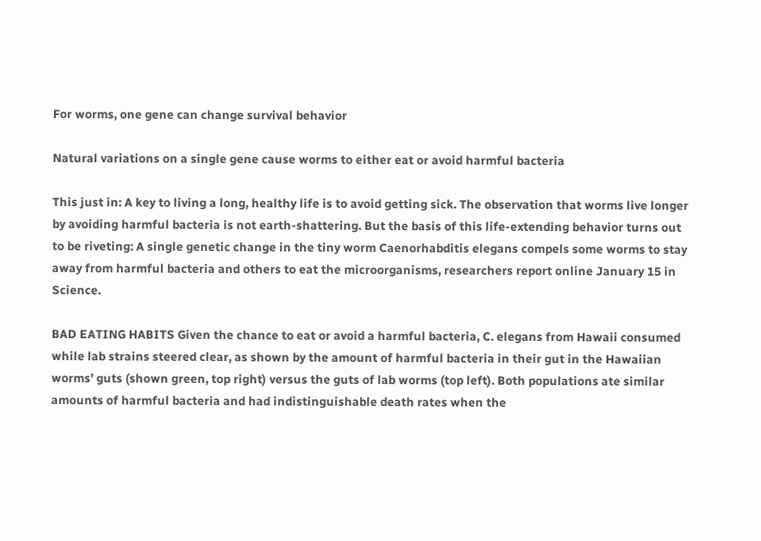For worms, one gene can change survival behavior

Natural variations on a single gene cause worms to either eat or avoid harmful bacteria

This just in: A key to living a long, healthy life is to avoid getting sick. The observation that worms live longer by avoiding harmful bacteria is not earth-shattering. But the basis of this life-extending behavior turns out to be riveting: A single genetic change in the tiny worm Caenorhabditis elegans compels some worms to stay away from harmful bacteria and others to eat the microorganisms, researchers report online January 15 in Science.

BAD EATING HABITS Given the chance to eat or avoid a harmful bacteria, C. elegans from Hawaii consumed while lab strains steered clear, as shown by the amount of harmful bacteria in their gut in the Hawaiian worms’ guts (shown green, top right) versus the guts of lab worms (top left). Both populations ate similar amounts of harmful bacteria and had indistinguishable death rates when the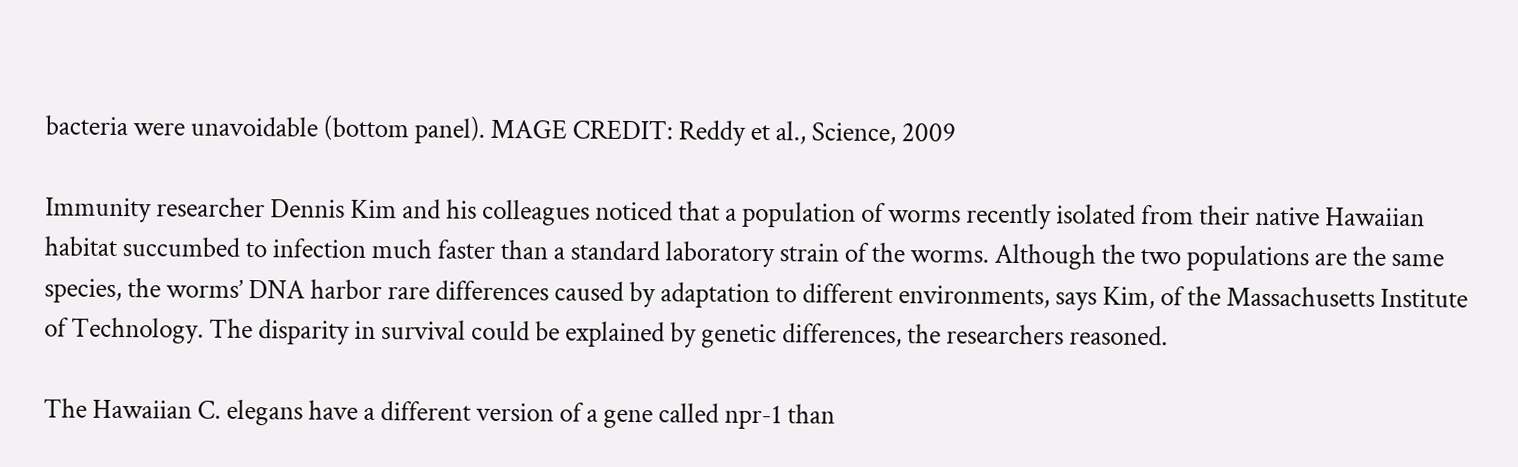bacteria were unavoidable (bottom panel). MAGE CREDIT: Reddy et al., Science, 2009

Immunity researcher Dennis Kim and his colleagues noticed that a population of worms recently isolated from their native Hawaiian habitat succumbed to infection much faster than a standard laboratory strain of the worms. Although the two populations are the same species, the worms’ DNA harbor rare differences caused by adaptation to different environments, says Kim, of the Massachusetts Institute of Technology. The disparity in survival could be explained by genetic differences, the researchers reasoned.

The Hawaiian C. elegans have a different version of a gene called npr-1 than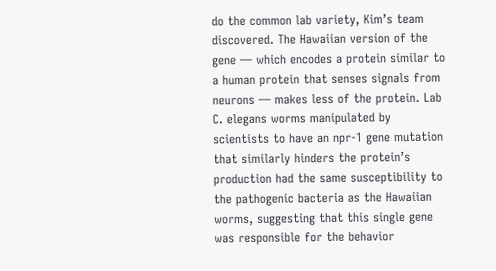do the common lab variety, Kim’s team discovered. The Hawaiian version of the gene — which encodes a protein similar to a human protein that senses signals from neurons — makes less of the protein. Lab C. elegans worms manipulated by scientists to have an npr-1 gene mutation that similarly hinders the protein’s production had the same susceptibility to the pathogenic bacteria as the Hawaiian worms, suggesting that this single gene was responsible for the behavior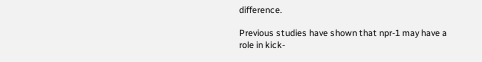difference.

Previous studies have shown that npr-1 may have a role in kick-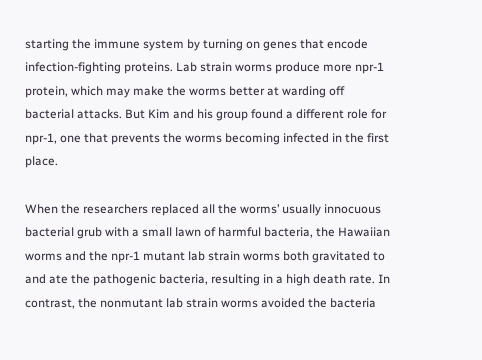starting the immune system by turning on genes that encode infection-fighting proteins. Lab strain worms produce more npr-1 protein, which may make the worms better at warding off bacterial attacks. But Kim and his group found a different role for npr-1, one that prevents the worms becoming infected in the first place.

When the researchers replaced all the worms’ usually innocuous bacterial grub with a small lawn of harmful bacteria, the Hawaiian worms and the npr-1 mutant lab strain worms both gravitated to and ate the pathogenic bacteria, resulting in a high death rate. In contrast, the nonmutant lab strain worms avoided the bacteria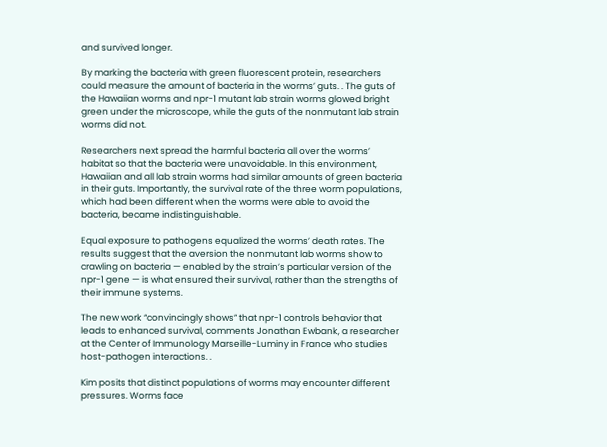and survived longer.

By marking the bacteria with green fluorescent protein, researchers could measure the amount of bacteria in the worms’ guts. . The guts of the Hawaiian worms and npr-1 mutant lab strain worms glowed bright green under the microscope, while the guts of the nonmutant lab strain worms did not.

Researchers next spread the harmful bacteria all over the worms’ habitat so that the bacteria were unavoidable. In this environment, Hawaiian and all lab strain worms had similar amounts of green bacteria in their guts. Importantly, the survival rate of the three worm populations, which had been different when the worms were able to avoid the bacteria, became indistinguishable.

Equal exposure to pathogens equalized the worms’ death rates. The results suggest that the aversion the nonmutant lab worms show to crawling on bacteria — enabled by the strain’s particular version of the npr-1 gene — is what ensured their survival, rather than the strengths of their immune systems.

The new work “convincingly shows” that npr-1 controls behavior that leads to enhanced survival, comments Jonathan Ewbank, a researcher at the Center of Immunology Marseille-Luminy in France who studies host-pathogen interactions. .

Kim posits that distinct populations of worms may encounter different pressures. Worms face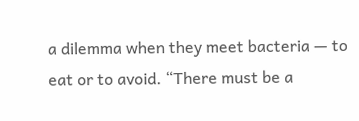a dilemma when they meet bacteria — to eat or to avoid. “There must be a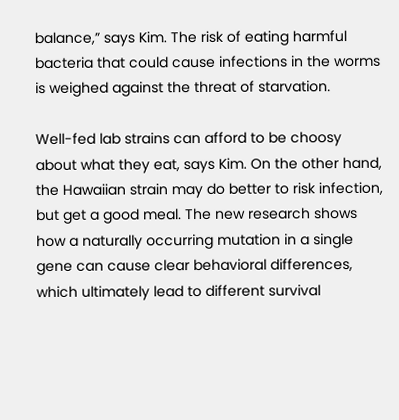balance,” says Kim. The risk of eating harmful bacteria that could cause infections in the worms is weighed against the threat of starvation.

Well-fed lab strains can afford to be choosy about what they eat, says Kim. On the other hand, the Hawaiian strain may do better to risk infection, but get a good meal. The new research shows how a naturally occurring mutation in a single gene can cause clear behavioral differences, which ultimately lead to different survival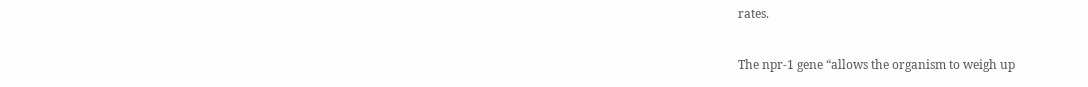rates.

The npr-1 gene “allows the organism to weigh up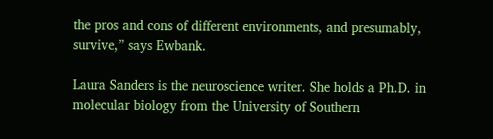the pros and cons of different environments, and presumably, survive,” says Ewbank.

Laura Sanders is the neuroscience writer. She holds a Ph.D. in molecular biology from the University of Southern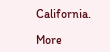California.

More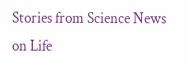Stories from Science News on Life